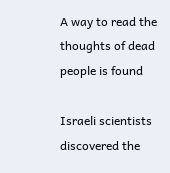A way to read the thoughts of dead people is found

Israeli scientists discovered the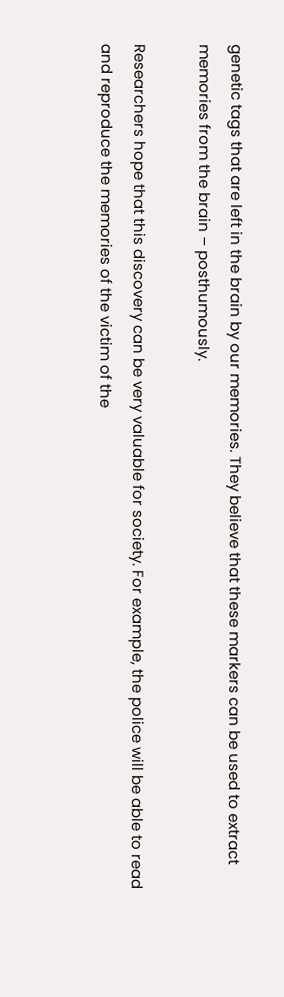genetic tags that are left in the brain by our memories. They believe that these markers can be used to extract memories from the brain – posthumously.

Researchers hope that this discovery can be very valuable for society. For example, the police will be able to read and reproduce the memories of the victim of the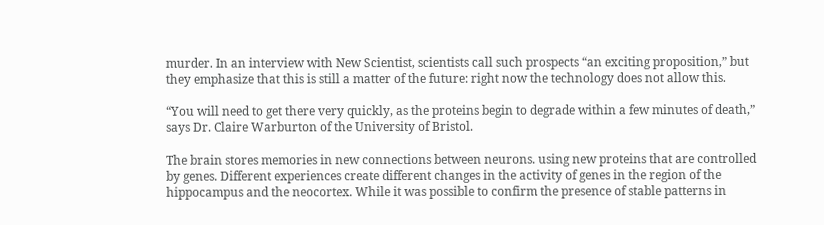murder. In an interview with New Scientist, scientists call such prospects “an exciting proposition,” but they emphasize that this is still a matter of the future: right now the technology does not allow this.

“You will need to get there very quickly, as the proteins begin to degrade within a few minutes of death,” says Dr. Claire Warburton of the University of Bristol.

The brain stores memories in new connections between neurons. using new proteins that are controlled by genes. Different experiences create different changes in the activity of genes in the region of the hippocampus and the neocortex. While it was possible to confirm the presence of stable patterns in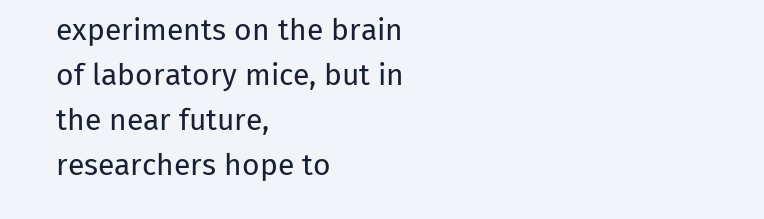experiments on the brain of laboratory mice, but in the near future, researchers hope to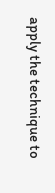apply the technique to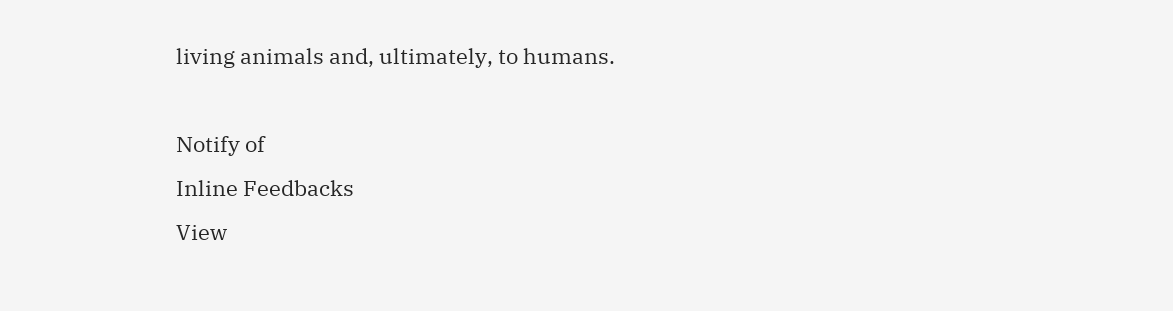living animals and, ultimately, to humans.

Notify of
Inline Feedbacks
View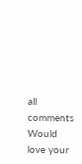all comments
Would love your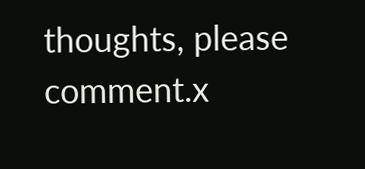thoughts, please comment.x